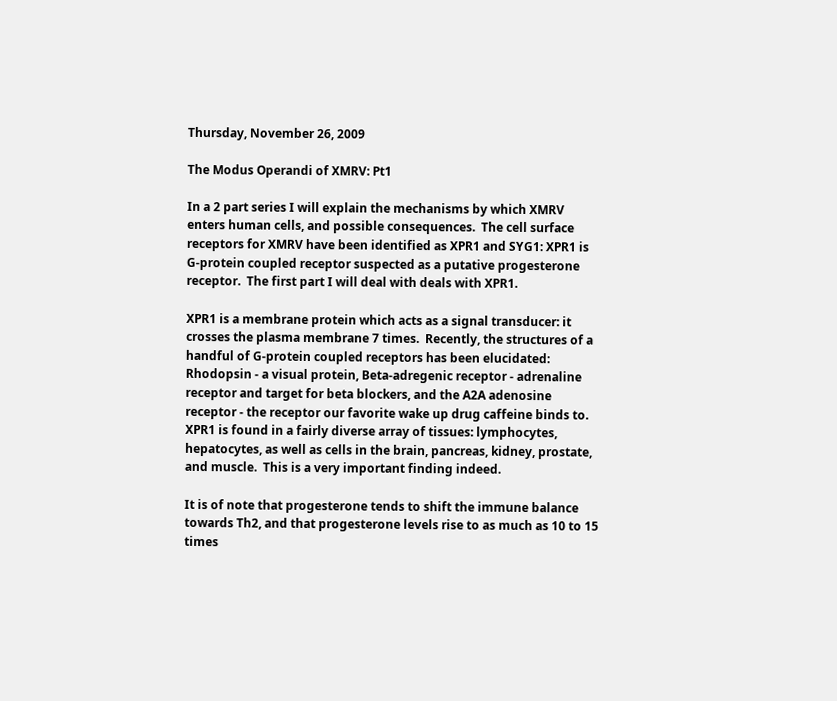Thursday, November 26, 2009

The Modus Operandi of XMRV: Pt1

In a 2 part series I will explain the mechanisms by which XMRV enters human cells, and possible consequences.  The cell surface receptors for XMRV have been identified as XPR1 and SYG1: XPR1 is G-protein coupled receptor suspected as a putative progesterone receptor.  The first part I will deal with deals with XPR1.

XPR1 is a membrane protein which acts as a signal transducer: it crosses the plasma membrane 7 times.  Recently, the structures of a handful of G-protein coupled receptors has been elucidated: Rhodopsin - a visual protein, Beta-adregenic receptor - adrenaline receptor and target for beta blockers, and the A2A adenosine receptor - the receptor our favorite wake up drug caffeine binds to.  XPR1 is found in a fairly diverse array of tissues: lymphocytes, hepatocytes, as well as cells in the brain, pancreas, kidney, prostate, and muscle.  This is a very important finding indeed.

It is of note that progesterone tends to shift the immune balance towards Th2, and that progesterone levels rise to as much as 10 to 15 times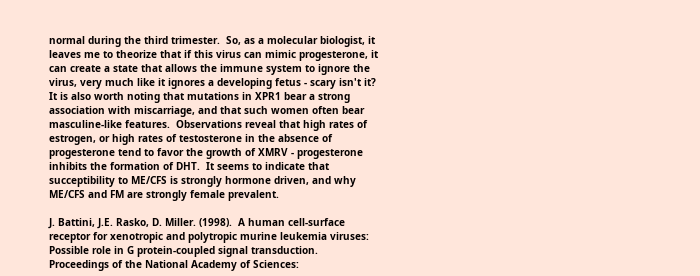normal during the third trimester.  So, as a molecular biologist, it leaves me to theorize that if this virus can mimic progesterone, it can create a state that allows the immune system to ignore the virus, very much like it ignores a developing fetus - scary isn't it?  It is also worth noting that mutations in XPR1 bear a strong association with miscarriage, and that such women often bear masculine-like features.  Observations reveal that high rates of estrogen, or high rates of testosterone in the absence of progesterone tend to favor the growth of XMRV - progesterone inhibits the formation of DHT.  It seems to indicate that succeptibility to ME/CFS is strongly hormone driven, and why ME/CFS and FM are strongly female prevalent.

J. Battini, J.E. Rasko, D. Miller. (1998).  A human cell-surface receptor for xenotropic and polytropic murine leukemia viruses: Possible role in G protein-coupled signal transduction.  Proceedings of the National Academy of Sciences: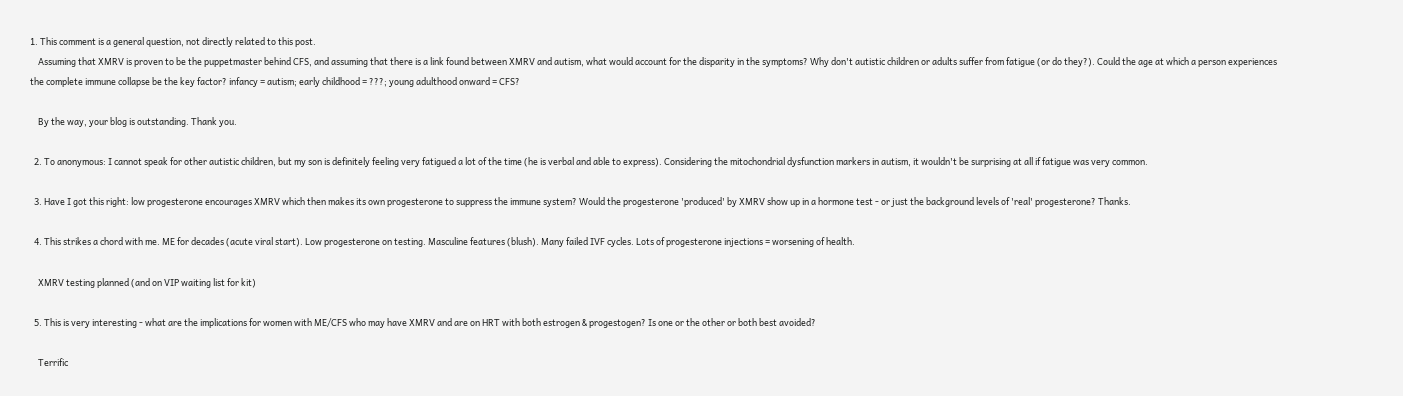1. This comment is a general question, not directly related to this post.
    Assuming that XMRV is proven to be the puppetmaster behind CFS, and assuming that there is a link found between XMRV and autism, what would account for the disparity in the symptoms? Why don't autistic children or adults suffer from fatigue (or do they?). Could the age at which a person experiences the complete immune collapse be the key factor? infancy = autism; early childhood = ???; young adulthood onward = CFS?

    By the way, your blog is outstanding. Thank you.

  2. To anonymous: I cannot speak for other autistic children, but my son is definitely feeling very fatigued a lot of the time (he is verbal and able to express). Considering the mitochondrial dysfunction markers in autism, it wouldn't be surprising at all if fatigue was very common.

  3. Have I got this right: low progesterone encourages XMRV which then makes its own progesterone to suppress the immune system? Would the progesterone 'produced' by XMRV show up in a hormone test - or just the background levels of 'real' progesterone? Thanks.

  4. This strikes a chord with me. ME for decades (acute viral start). Low progesterone on testing. Masculine features (blush). Many failed IVF cycles. Lots of progesterone injections = worsening of health.

    XMRV testing planned (and on VIP waiting list for kit)

  5. This is very interesting - what are the implications for women with ME/CFS who may have XMRV and are on HRT with both estrogen & progestogen? Is one or the other or both best avoided?

    Terrific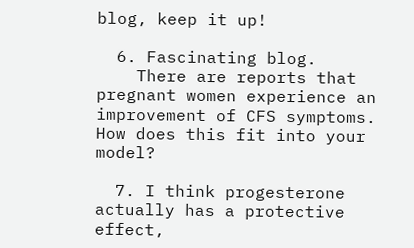blog, keep it up!

  6. Fascinating blog.
    There are reports that pregnant women experience an improvement of CFS symptoms. How does this fit into your model?

  7. I think progesterone actually has a protective effect,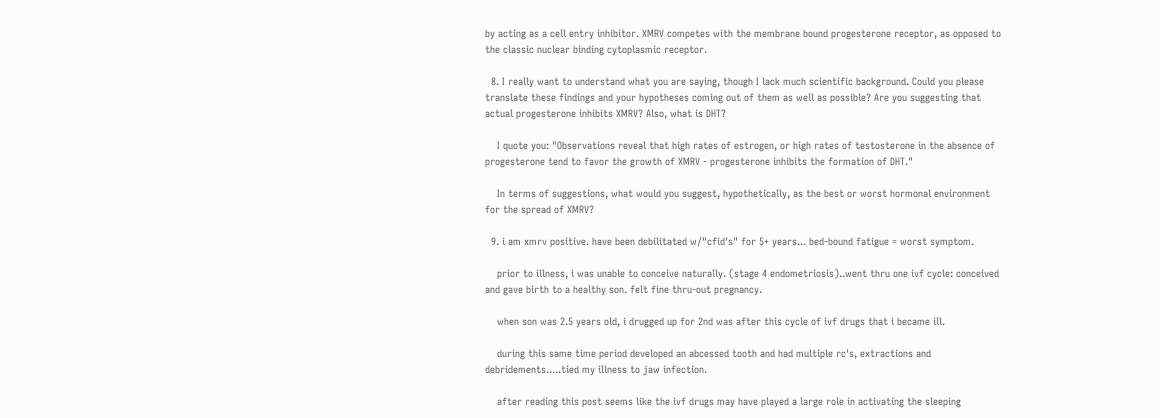by acting as a cell entry inhibitor. XMRV competes with the membrane bound progesterone receptor, as opposed to the classic nuclear binding cytoplasmic receptor.

  8. I really want to understand what you are saying, though I lack much scientific background. Could you please translate these findings and your hypotheses coming out of them as well as possible? Are you suggesting that actual progesterone inhibits XMRV? Also, what is DHT?

    I quote you: "Observations reveal that high rates of estrogen, or high rates of testosterone in the absence of progesterone tend to favor the growth of XMRV - progesterone inhibits the formation of DHT."

    In terms of suggestions, what would you suggest, hypothetically, as the best or worst hormonal environment for the spread of XMRV?

  9. i am xmrv positive. have been debilitated w/"cfid's" for 5+ years... bed-bound fatigue = worst symptom.

    prior to illness, i was unable to conceive naturally. (stage 4 endometriosis)..went thru one ivf cycle: conceived and gave birth to a healthy son. felt fine thru-out pregnancy.

    when son was 2.5 years old, i drugged up for 2nd was after this cycle of ivf drugs that i became ill.

    during this same time period developed an abcessed tooth and had multiple rc's, extractions and debridements.....tied my illness to jaw infection.

    after reading this post seems like the ivf drugs may have played a large role in activating the sleeping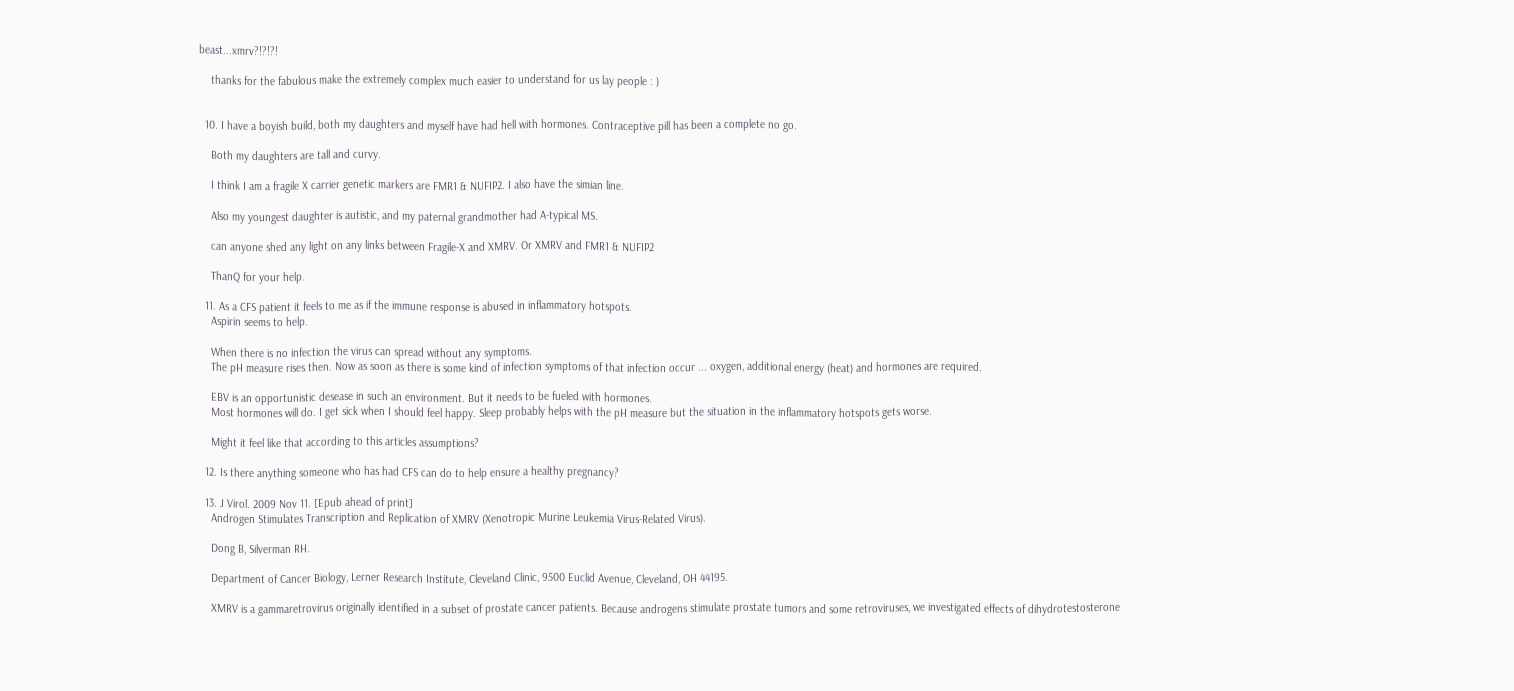beast...xmrv?!?!?!

    thanks for the fabulous make the extremely complex much easier to understand for us lay people : )


  10. I have a boyish build, both my daughters and myself have had hell with hormones. Contraceptive pill has been a complete no go.

    Both my daughters are tall and curvy.

    I think I am a fragile X carrier genetic markers are FMR1 & NUFIP2. I also have the simian line.

    Also my youngest daughter is autistic, and my paternal grandmother had A-typical MS.

    can anyone shed any light on any links between Fragile-X and XMRV. Or XMRV and FMR1 & NUFIP2

    ThanQ for your help.

  11. As a CFS patient it feels to me as if the immune response is abused in inflammatory hotspots.
    Aspirin seems to help.

    When there is no infection the virus can spread without any symptoms.
    The pH measure rises then. Now as soon as there is some kind of infection symptoms of that infection occur ... oxygen, additional energy (heat) and hormones are required.

    EBV is an opportunistic desease in such an environment. But it needs to be fueled with hormones.
    Most hormones will do. I get sick when I should feel happy. Sleep probably helps with the pH measure but the situation in the inflammatory hotspots gets worse.

    Might it feel like that according to this articles assumptions?

  12. Is there anything someone who has had CFS can do to help ensure a healthy pregnancy?

  13. J Virol. 2009 Nov 11. [Epub ahead of print]
    Androgen Stimulates Transcription and Replication of XMRV (Xenotropic Murine Leukemia Virus-Related Virus).

    Dong B, Silverman RH.

    Department of Cancer Biology, Lerner Research Institute, Cleveland Clinic, 9500 Euclid Avenue, Cleveland, OH 44195.

    XMRV is a gammaretrovirus originally identified in a subset of prostate cancer patients. Because androgens stimulate prostate tumors and some retroviruses, we investigated effects of dihydrotestosterone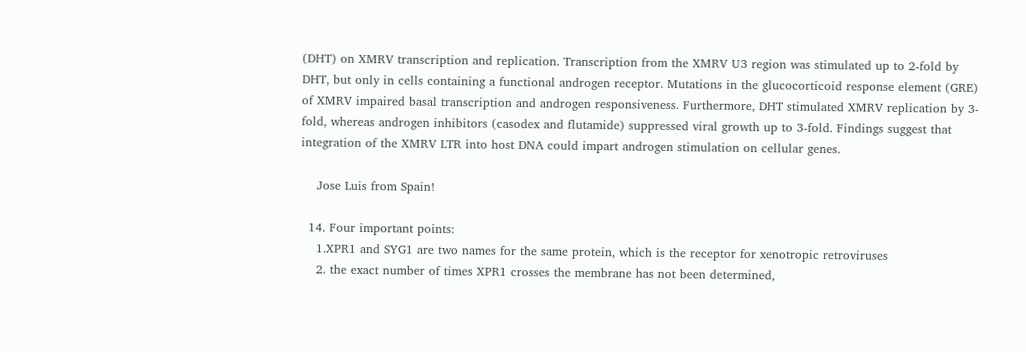(DHT) on XMRV transcription and replication. Transcription from the XMRV U3 region was stimulated up to 2-fold by DHT, but only in cells containing a functional androgen receptor. Mutations in the glucocorticoid response element (GRE) of XMRV impaired basal transcription and androgen responsiveness. Furthermore, DHT stimulated XMRV replication by 3-fold, whereas androgen inhibitors (casodex and flutamide) suppressed viral growth up to 3-fold. Findings suggest that integration of the XMRV LTR into host DNA could impart androgen stimulation on cellular genes.

    Jose Luis from Spain!

  14. Four important points:
    1.XPR1 and SYG1 are two names for the same protein, which is the receptor for xenotropic retroviruses
    2. the exact number of times XPR1 crosses the membrane has not been determined,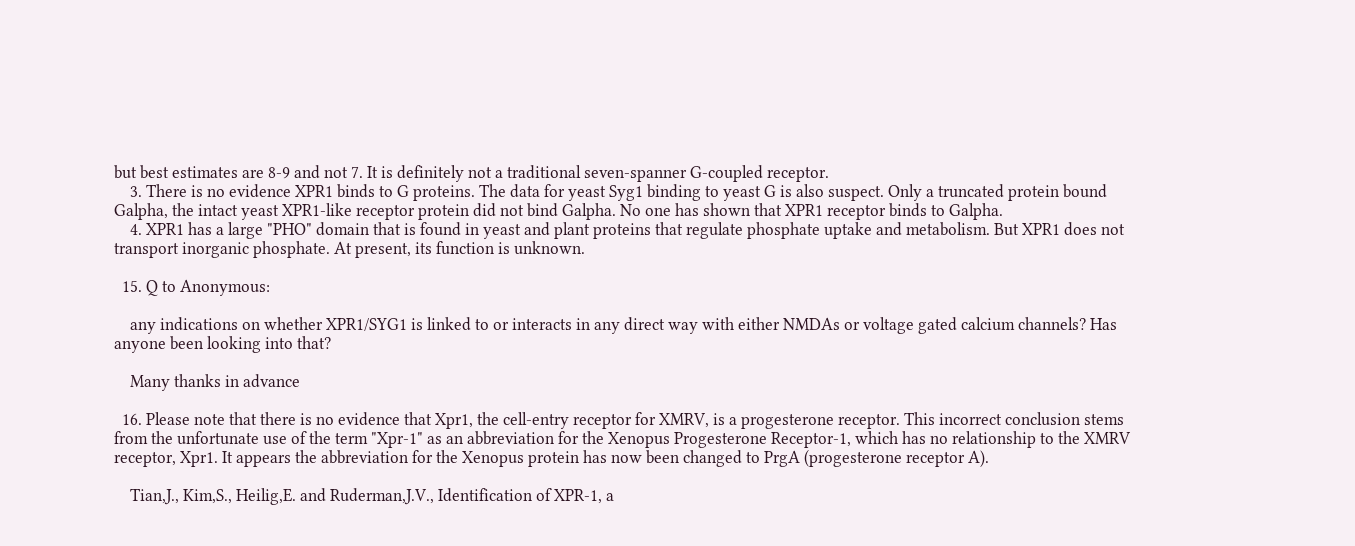but best estimates are 8-9 and not 7. It is definitely not a traditional seven-spanner G-coupled receptor.
    3. There is no evidence XPR1 binds to G proteins. The data for yeast Syg1 binding to yeast G is also suspect. Only a truncated protein bound Galpha, the intact yeast XPR1-like receptor protein did not bind Galpha. No one has shown that XPR1 receptor binds to Galpha.
    4. XPR1 has a large "PHO" domain that is found in yeast and plant proteins that regulate phosphate uptake and metabolism. But XPR1 does not transport inorganic phosphate. At present, its function is unknown.

  15. Q to Anonymous:

    any indications on whether XPR1/SYG1 is linked to or interacts in any direct way with either NMDAs or voltage gated calcium channels? Has anyone been looking into that?

    Many thanks in advance

  16. Please note that there is no evidence that Xpr1, the cell-entry receptor for XMRV, is a progesterone receptor. This incorrect conclusion stems from the unfortunate use of the term "Xpr-1" as an abbreviation for the Xenopus Progesterone Receptor-1, which has no relationship to the XMRV receptor, Xpr1. It appears the abbreviation for the Xenopus protein has now been changed to PrgA (progesterone receptor A).

    Tian,J., Kim,S., Heilig,E. and Ruderman,J.V., Identification of XPR-1, a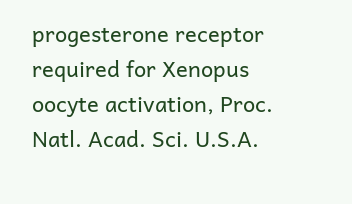progesterone receptor required for Xenopus oocyte activation, Proc. Natl. Acad. Sci. U.S.A.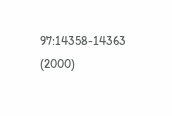97:14358-14363 (2000)